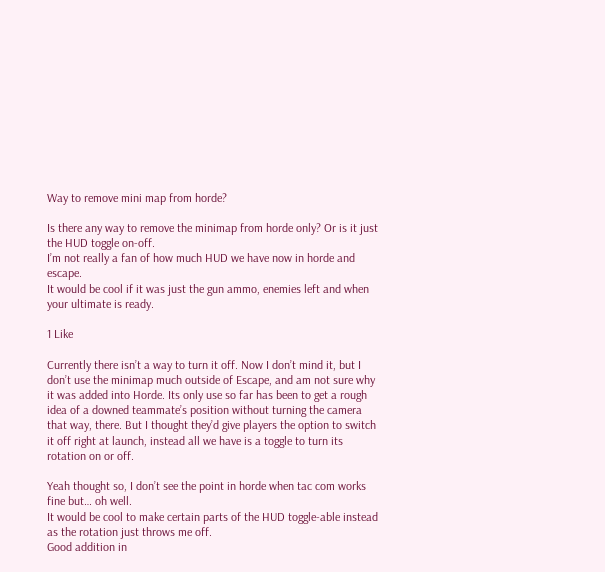Way to remove mini map from horde?

Is there any way to remove the minimap from horde only? Or is it just the HUD toggle on-off.
I’m not really a fan of how much HUD we have now in horde and escape.
It would be cool if it was just the gun ammo, enemies left and when your ultimate is ready.

1 Like

Currently there isn’t a way to turn it off. Now I don’t mind it, but I don’t use the minimap much outside of Escape, and am not sure why it was added into Horde. Its only use so far has been to get a rough idea of a downed teammate’s position without turning the camera that way, there. But I thought they’d give players the option to switch it off right at launch, instead all we have is a toggle to turn its rotation on or off.

Yeah thought so, I don’t see the point in horde when tac com works fine but… oh well.
It would be cool to make certain parts of the HUD toggle-able instead as the rotation just throws me off.
Good addition in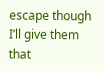escape though I’ll give them that